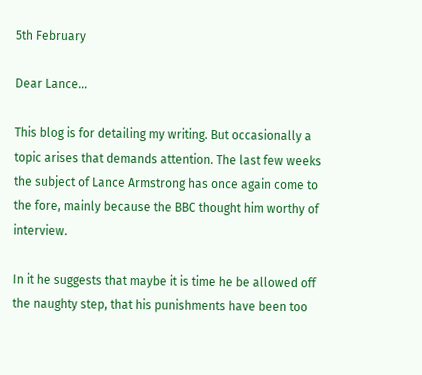5th February

Dear Lance…

This blog is for detailing my writing. But occasionally a topic arises that demands attention. The last few weeks the subject of Lance Armstrong has once again come to the fore, mainly because the BBC thought him worthy of interview.

In it he suggests that maybe it is time he be allowed off the naughty step, that his punishments have been too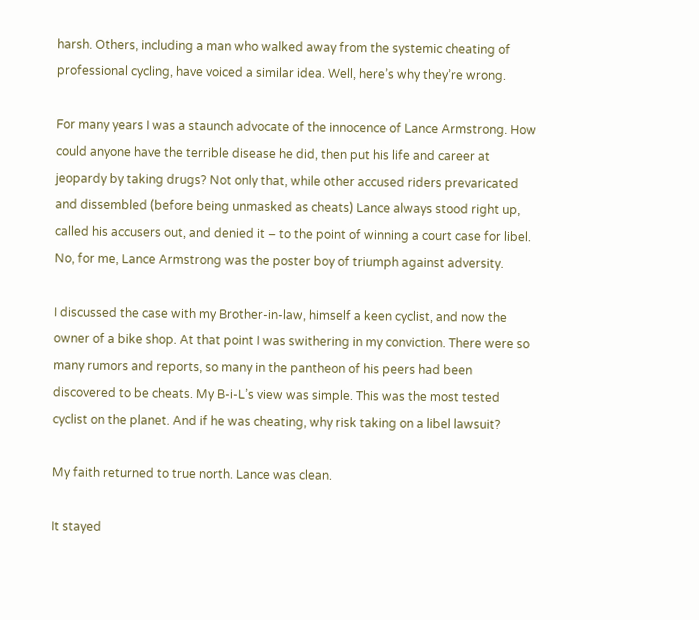harsh. Others, including a man who walked away from the systemic cheating of professional cycling, have voiced a similar idea. Well, here’s why they’re wrong.

For many years I was a staunch advocate of the innocence of Lance Armstrong. How could anyone have the terrible disease he did, then put his life and career at jeopardy by taking drugs? Not only that, while other accused riders prevaricated and dissembled (before being unmasked as cheats) Lance always stood right up, called his accusers out, and denied it – to the point of winning a court case for libel. No, for me, Lance Armstrong was the poster boy of triumph against adversity.

I discussed the case with my Brother-in-law, himself a keen cyclist, and now the owner of a bike shop. At that point I was swithering in my conviction. There were so many rumors and reports, so many in the pantheon of his peers had been discovered to be cheats. My B-i-L’s view was simple. This was the most tested cyclist on the planet. And if he was cheating, why risk taking on a libel lawsuit?

My faith returned to true north. Lance was clean.

It stayed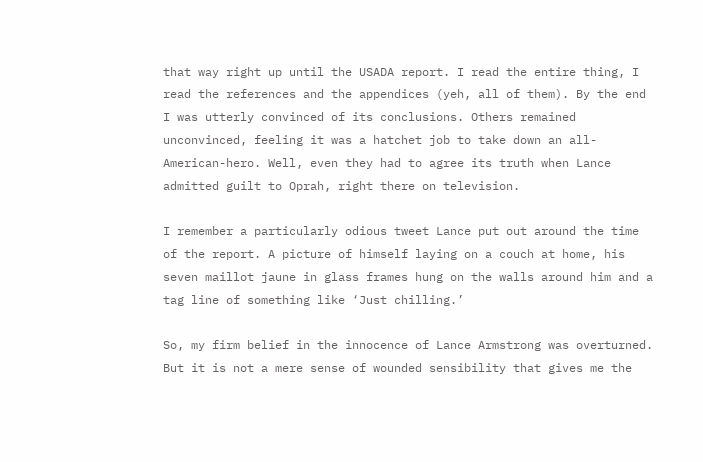that way right up until the USADA report. I read the entire thing, I read the references and the appendices (yeh, all of them). By the end I was utterly convinced of its conclusions. Others remained unconvinced, feeling it was a hatchet job to take down an all-American-hero. Well, even they had to agree its truth when Lance admitted guilt to Oprah, right there on television.

I remember a particularly odious tweet Lance put out around the time of the report. A picture of himself laying on a couch at home, his seven maillot jaune in glass frames hung on the walls around him and a tag line of something like ‘Just chilling.’

So, my firm belief in the innocence of Lance Armstrong was overturned. But it is not a mere sense of wounded sensibility that gives me the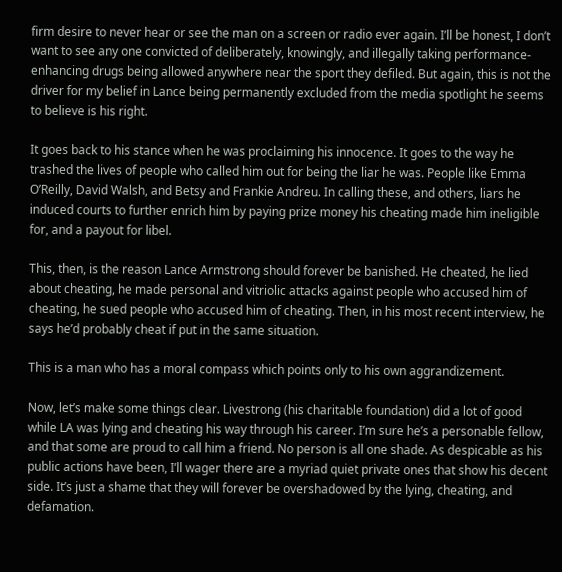firm desire to never hear or see the man on a screen or radio ever again. I’ll be honest, I don’t want to see any one convicted of deliberately, knowingly, and illegally taking performance-enhancing drugs being allowed anywhere near the sport they defiled. But again, this is not the driver for my belief in Lance being permanently excluded from the media spotlight he seems to believe is his right.

It goes back to his stance when he was proclaiming his innocence. It goes to the way he trashed the lives of people who called him out for being the liar he was. People like Emma O’Reilly, David Walsh, and Betsy and Frankie Andreu. In calling these, and others, liars he induced courts to further enrich him by paying prize money his cheating made him ineligible for, and a payout for libel.

This, then, is the reason Lance Armstrong should forever be banished. He cheated, he lied about cheating, he made personal and vitriolic attacks against people who accused him of cheating, he sued people who accused him of cheating. Then, in his most recent interview, he says he’d probably cheat if put in the same situation.

This is a man who has a moral compass which points only to his own aggrandizement.

Now, let’s make some things clear. Livestrong (his charitable foundation) did a lot of good while LA was lying and cheating his way through his career. I’m sure he’s a personable fellow, and that some are proud to call him a friend. No person is all one shade. As despicable as his public actions have been, I’ll wager there are a myriad quiet private ones that show his decent side. It’s just a shame that they will forever be overshadowed by the lying, cheating, and defamation.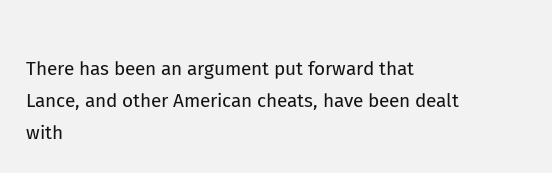There has been an argument put forward that Lance, and other American cheats, have been dealt with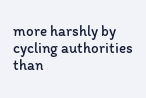more harshly by cycling authorities than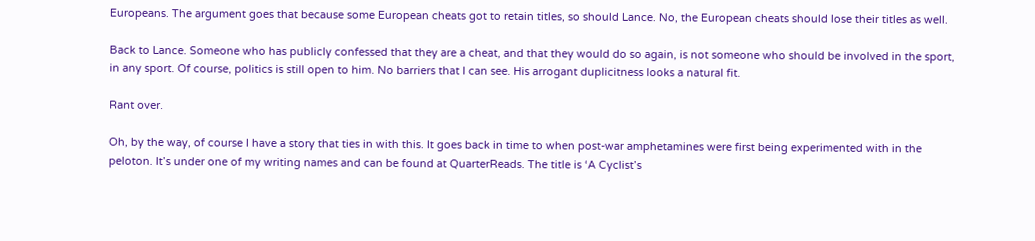Europeans. The argument goes that because some European cheats got to retain titles, so should Lance. No, the European cheats should lose their titles as well.

Back to Lance. Someone who has publicly confessed that they are a cheat, and that they would do so again, is not someone who should be involved in the sport, in any sport. Of course, politics is still open to him. No barriers that I can see. His arrogant duplicitness looks a natural fit.

Rant over.

Oh, by the way, of course I have a story that ties in with this. It goes back in time to when post-war amphetamines were first being experimented with in the peloton. It’s under one of my writing names and can be found at QuarterReads. The title is ‘A Cyclist’s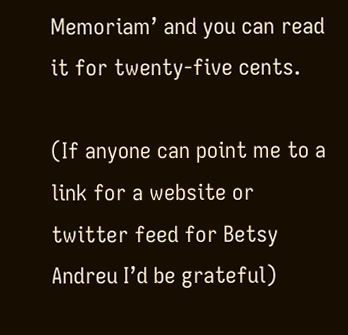Memoriam’ and you can read it for twenty-five cents.

(If anyone can point me to a link for a website or twitter feed for Betsy Andreu I’d be grateful)